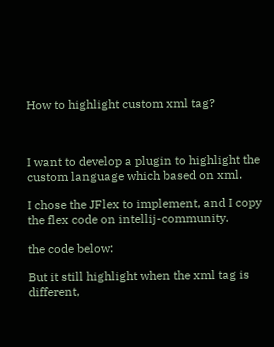How to highlight custom xml tag?



I want to develop a plugin to highlight the custom language which based on xml.

I chose the JFlex to implement, and I copy the flex code on intellij-community.

the code below:

But it still highlight when the xml tag is different,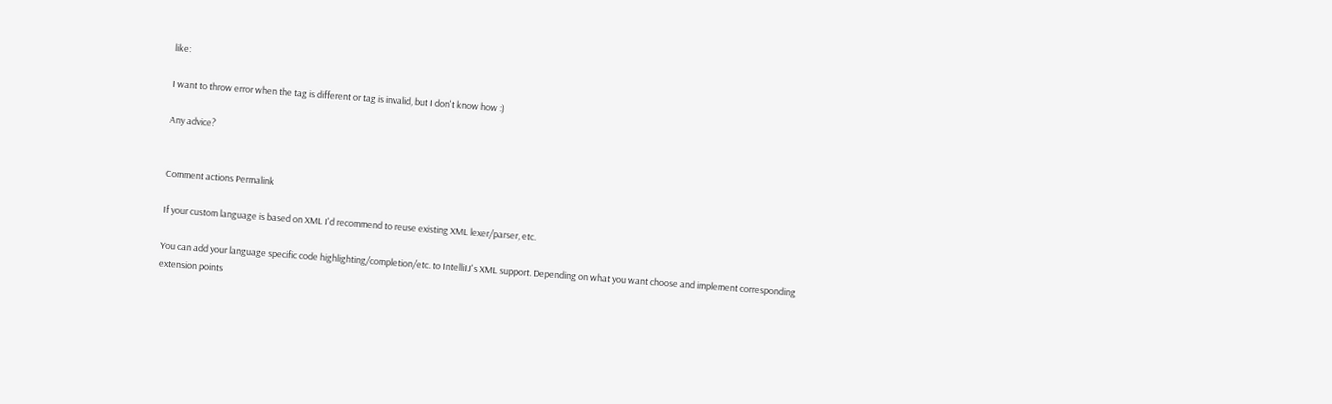like:

I want to throw error when the tag is different or tag is invalid, but I don't know how :)

Any advice?


Comment actions Permalink

If your custom language is based on XML I'd recommend to reuse existing XML lexer/parser, etc.

You can add your language specific code highlighting/completion/etc. to IntelliIJ's XML support. Depending on what you want choose and implement corresponding extension points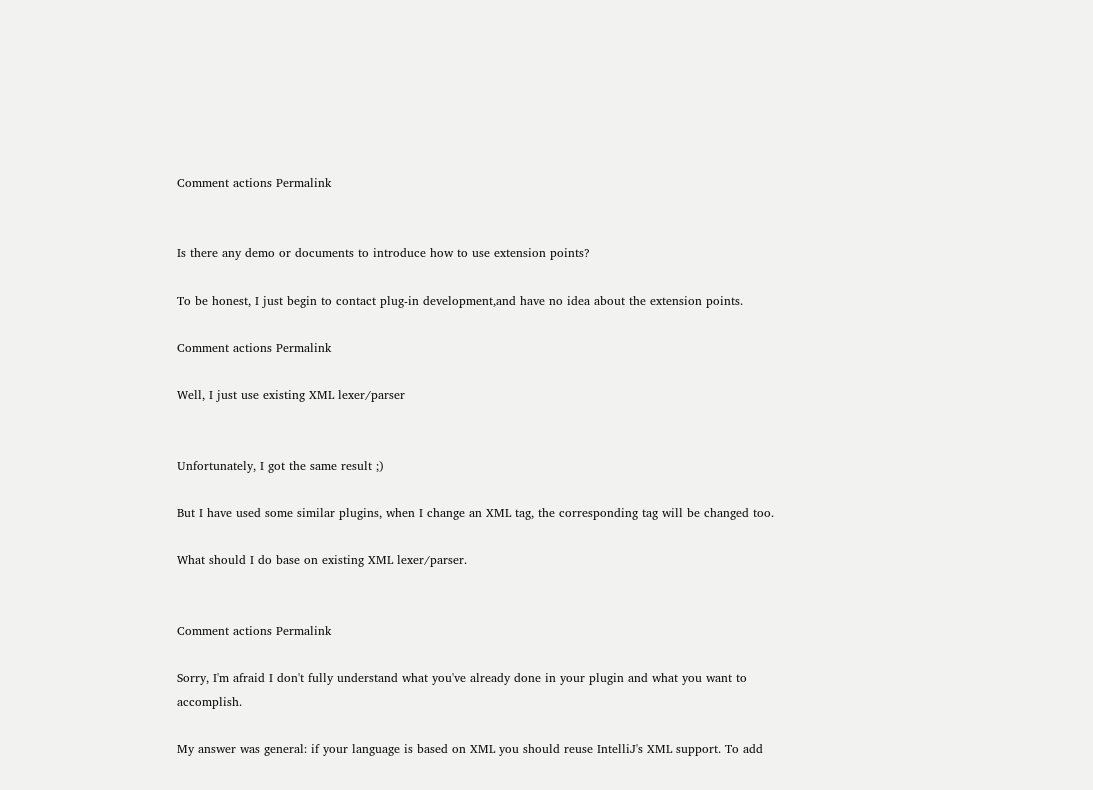Comment actions Permalink


Is there any demo or documents to introduce how to use extension points?

To be honest, I just begin to contact plug-in development,and have no idea about the extension points.

Comment actions Permalink

Well, I just use existing XML lexer/parser


Unfortunately, I got the same result ;)

But I have used some similar plugins, when I change an XML tag, the corresponding tag will be changed too.

What should I do base on existing XML lexer/parser.


Comment actions Permalink

Sorry, I'm afraid I don't fully understand what you've already done in your plugin and what you want to accomplish.

My answer was general: if your language is based on XML you should reuse IntelliJ's XML support. To add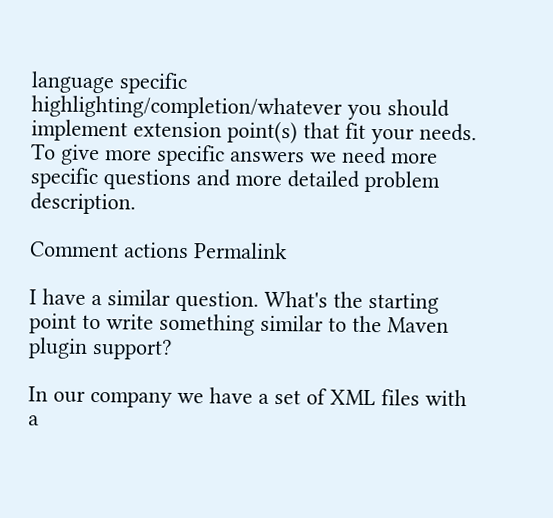language specific highlighting/completion/whatever you should implement extension point(s) that fit your needs. To give more specific answers we need more specific questions and more detailed problem description.

Comment actions Permalink

I have a similar question. What's the starting point to write something similar to the Maven plugin support?

In our company we have a set of XML files with a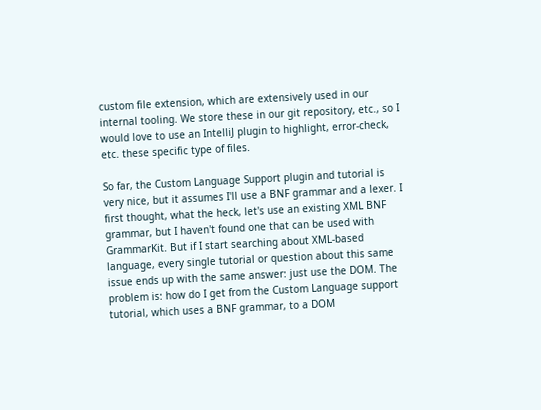custom file extension, which are extensively used in our internal tooling. We store these in our git repository, etc., so I would love to use an IntelliJ plugin to highlight, error-check, etc. these specific type of files.

So far, the Custom Language Support plugin and tutorial is very nice, but it assumes I'll use a BNF grammar and a lexer. I first thought, what the heck, let's use an existing XML BNF grammar, but I haven't found one that can be used with GrammarKit. But if I start searching about XML-based language, every single tutorial or question about this same issue ends up with the same answer: just use the DOM. The problem is: how do I get from the Custom Language support tutorial, which uses a BNF grammar, to a DOM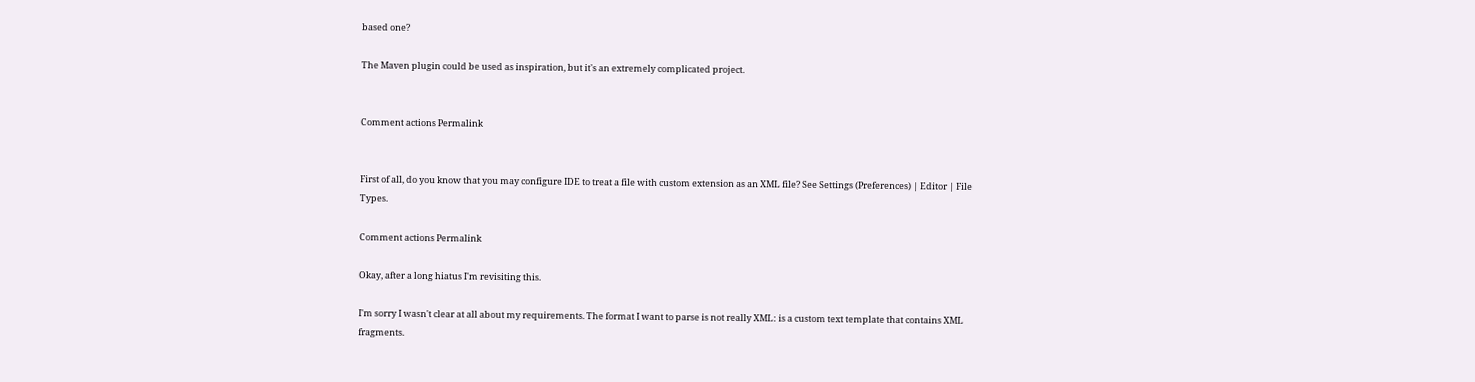based one?

The Maven plugin could be used as inspiration, but it's an extremely complicated project.


Comment actions Permalink


First of all, do you know that you may configure IDE to treat a file with custom extension as an XML file? See Settings (Preferences) | Editor | File Types.

Comment actions Permalink

Okay, after a long hiatus I'm revisiting this.

I'm sorry I wasn't clear at all about my requirements. The format I want to parse is not really XML: is a custom text template that contains XML fragments.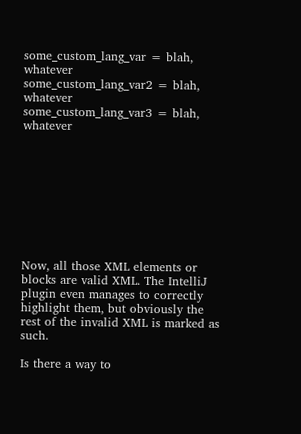some_custom_lang_var = blah, whatever
some_custom_lang_var2 = blah, whatever
some_custom_lang_var3 = blah, whatever









Now, all those XML elements or blocks are valid XML. The IntelliJ plugin even manages to correctly highlight them, but obviously the rest of the invalid XML is marked as such.

Is there a way to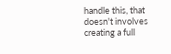handle this, that doesn't involves creating a full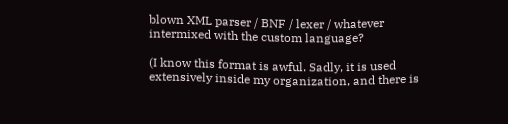blown XML parser / BNF / lexer / whatever intermixed with the custom language?

(I know this format is awful. Sadly, it is used extensively inside my organization, and there is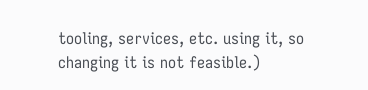tooling, services, etc. using it, so changing it is not feasible.)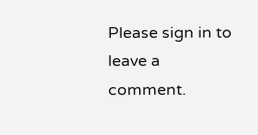Please sign in to leave a comment.